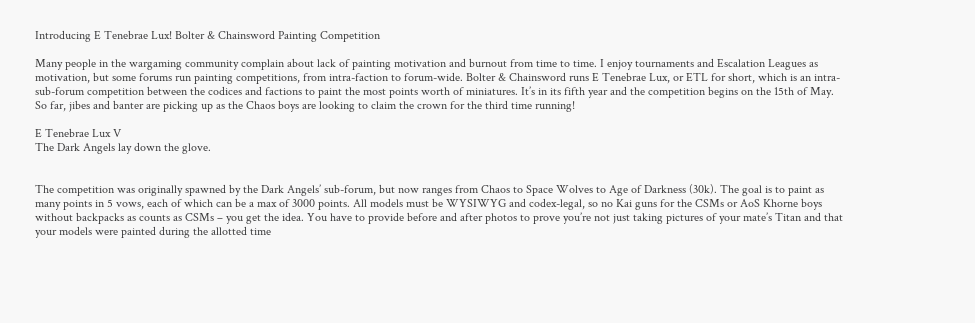Introducing E Tenebrae Lux! Bolter & Chainsword Painting Competition

Many people in the wargaming community complain about lack of painting motivation and burnout from time to time. I enjoy tournaments and Escalation Leagues as motivation, but some forums run painting competitions, from intra-faction to forum-wide. Bolter & Chainsword runs E Tenebrae Lux, or ETL for short, which is an intra-sub-forum competition between the codices and factions to paint the most points worth of miniatures. It’s in its fifth year and the competition begins on the 15th of May. So far, jibes and banter are picking up as the Chaos boys are looking to claim the crown for the third time running!

E Tenebrae Lux V
The Dark Angels lay down the glove.


The competition was originally spawned by the Dark Angels’ sub-forum, but now ranges from Chaos to Space Wolves to Age of Darkness (30k). The goal is to paint as many points in 5 vows, each of which can be a max of 3000 points. All models must be WYSIWYG and codex-legal, so no Kai guns for the CSMs or AoS Khorne boys without backpacks as counts as CSMs – you get the idea. You have to provide before and after photos to prove you’re not just taking pictures of your mate’s Titan and that your models were painted during the allotted time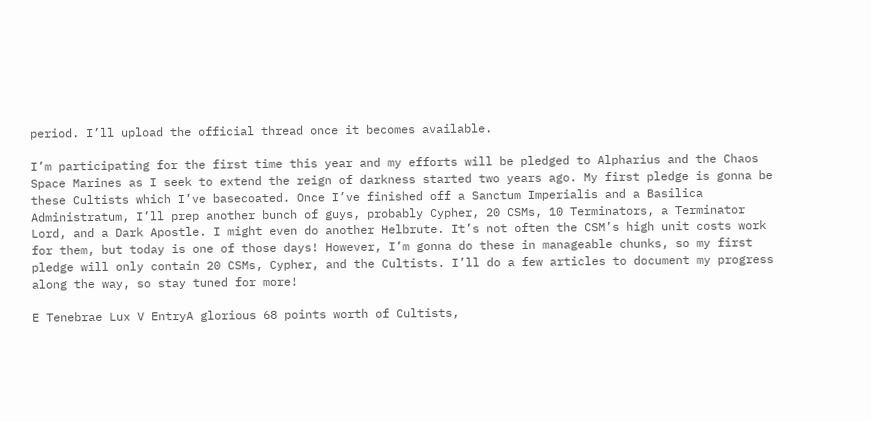period. I’ll upload the official thread once it becomes available.

I’m participating for the first time this year and my efforts will be pledged to Alpharius and the Chaos Space Marines as I seek to extend the reign of darkness started two years ago. My first pledge is gonna be these Cultists which I’ve basecoated. Once I’ve finished off a Sanctum Imperialis and a Basilica Administratum, I’ll prep another bunch of guys, probably Cypher, 20 CSMs, 10 Terminators, a Terminator Lord, and a Dark Apostle. I might even do another Helbrute. It’s not often the CSM’s high unit costs work for them, but today is one of those days! However, I’m gonna do these in manageable chunks, so my first pledge will only contain 20 CSMs, Cypher, and the Cultists. I’ll do a few articles to document my progress along the way, so stay tuned for more!

E Tenebrae Lux V EntryA glorious 68 points worth of Cultists,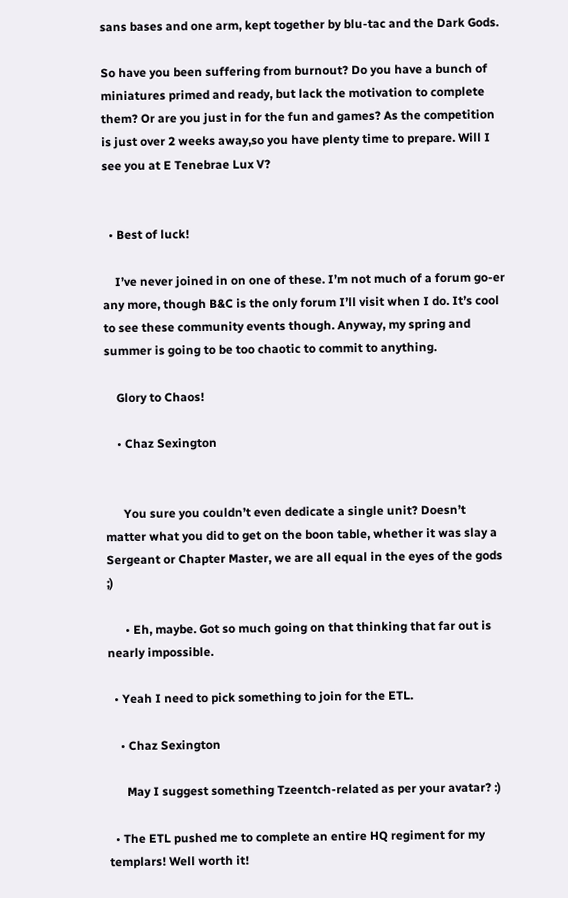sans bases and one arm, kept together by blu-tac and the Dark Gods.

So have you been suffering from burnout? Do you have a bunch of miniatures primed and ready, but lack the motivation to complete them? Or are you just in for the fun and games? As the competition is just over 2 weeks away,so you have plenty time to prepare. Will I see you at E Tenebrae Lux V?


  • Best of luck!

    I’ve never joined in on one of these. I’m not much of a forum go-er any more, though B&C is the only forum I’ll visit when I do. It’s cool to see these community events though. Anyway, my spring and summer is going to be too chaotic to commit to anything.

    Glory to Chaos!

    • Chaz Sexington


      You sure you couldn’t even dedicate a single unit? Doesn’t matter what you did to get on the boon table, whether it was slay a Sergeant or Chapter Master, we are all equal in the eyes of the gods ;)

      • Eh, maybe. Got so much going on that thinking that far out is nearly impossible.

  • Yeah I need to pick something to join for the ETL.

    • Chaz Sexington

      May I suggest something Tzeentch-related as per your avatar? :)

  • The ETL pushed me to complete an entire HQ regiment for my templars! Well worth it!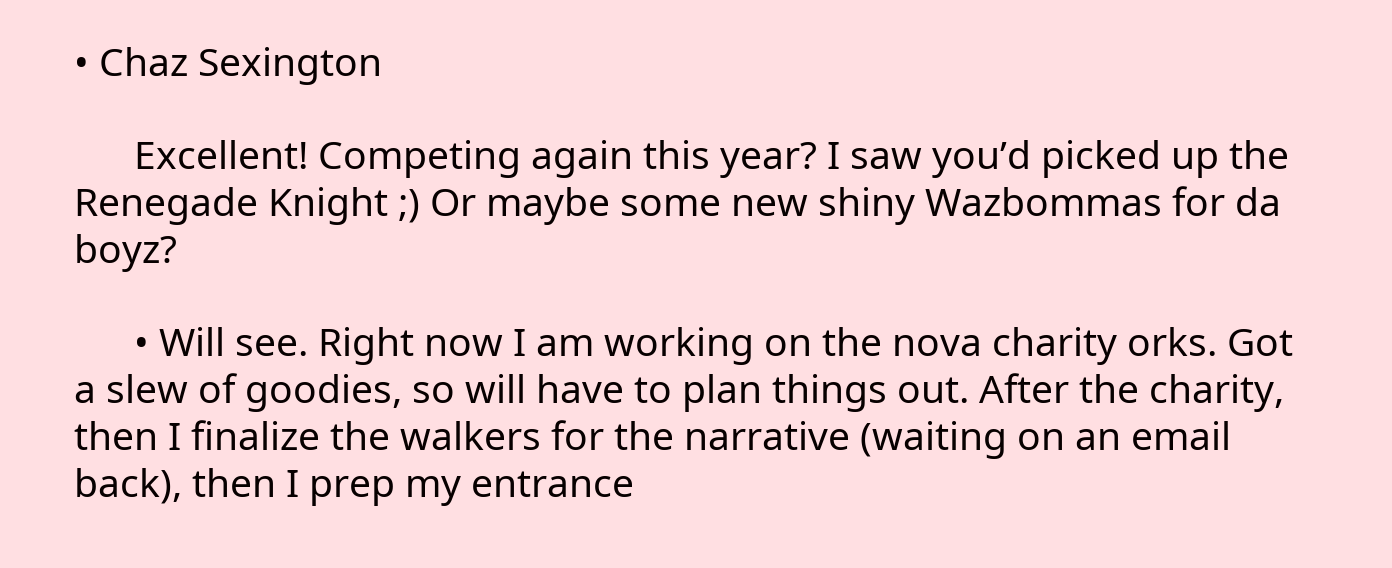• Chaz Sexington

      Excellent! Competing again this year? I saw you’d picked up the Renegade Knight ;) Or maybe some new shiny Wazbommas for da boyz?

      • Will see. Right now I am working on the nova charity orks. Got a slew of goodies, so will have to plan things out. After the charity, then I finalize the walkers for the narrative (waiting on an email back), then I prep my entrance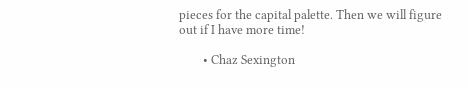pieces for the capital palette. Then we will figure out if I have more time!

        • Chaz Sexington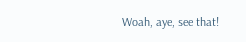Woah, aye, see that!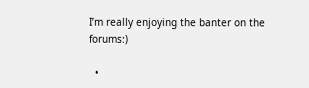I’m really enjoying the banter on the forums:)

  •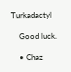Turkadactyl

    Good luck.

    • Chaz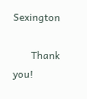Sexington

      Thank you!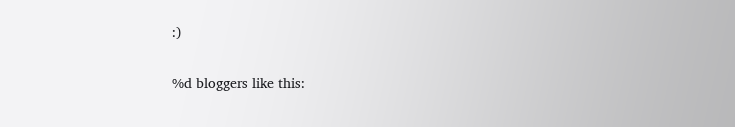:)

%d bloggers like this: